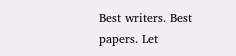Best writers. Best papers. Let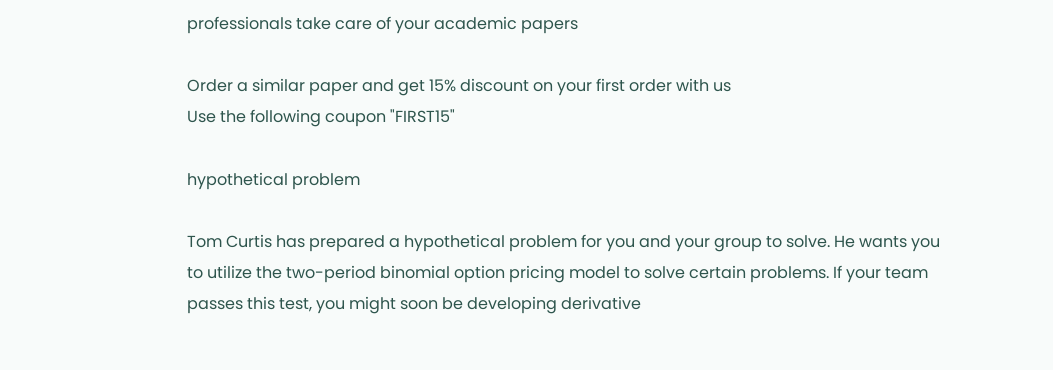professionals take care of your academic papers

Order a similar paper and get 15% discount on your first order with us
Use the following coupon "FIRST15"

hypothetical problem

Tom Curtis has prepared a hypothetical problem for you and your group to solve. He wants you to utilize the two-period binomial option pricing model to solve certain problems. If your team passes this test, you might soon be developing derivative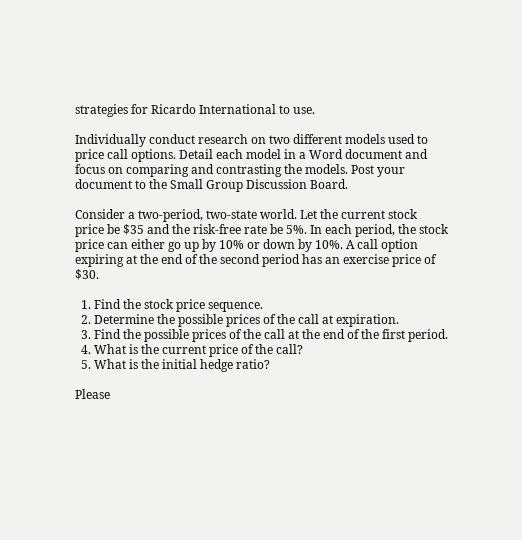strategies for Ricardo International to use.

Individually conduct research on two different models used to price call options. Detail each model in a Word document and focus on comparing and contrasting the models. Post your document to the Small Group Discussion Board.

Consider a two-period, two-state world. Let the current stock price be $35 and the risk-free rate be 5%. In each period, the stock price can either go up by 10% or down by 10%. A call option expiring at the end of the second period has an exercise price of $30.

  1. Find the stock price sequence.
  2. Determine the possible prices of the call at expiration.
  3. Find the possible prices of the call at the end of the first period.
  4. What is the current price of the call?
  5. What is the initial hedge ratio?

Please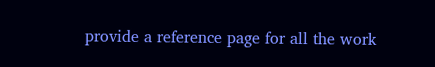provide a reference page for all the work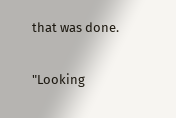that was done.

"Looking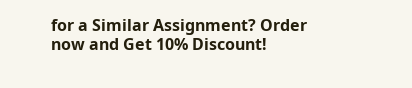for a Similar Assignment? Order now and Get 10% Discount!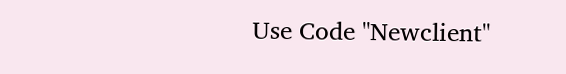Use Code "Newclient"